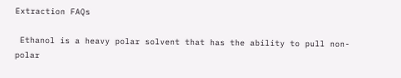Extraction FAQs

 Ethanol is a heavy polar solvent that has the ability to pull non-polar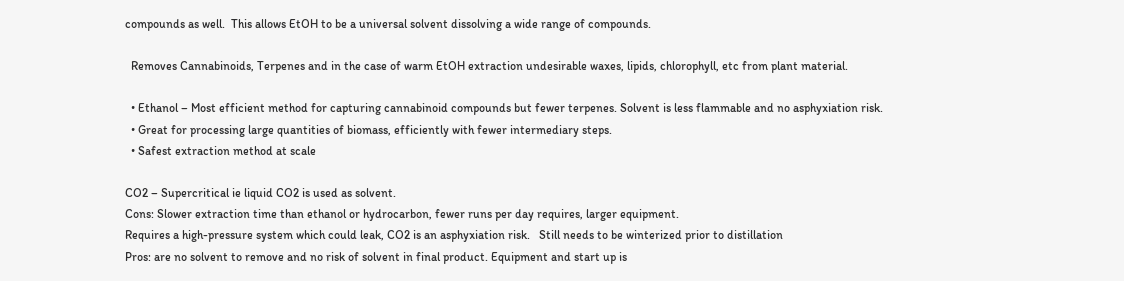compounds as well.  This allows EtOH to be a universal solvent dissolving a wide range of compounds.

  Removes Cannabinoids, Terpenes and in the case of warm EtOH extraction undesirable waxes, lipids, chlorophyll, etc from plant material.

  • Ethanol – Most efficient method for capturing cannabinoid compounds but fewer terpenes. Solvent is less flammable and no asphyxiation risk.
  • Great for processing large quantities of biomass, efficiently with fewer intermediary steps.
  • Safest extraction method at scale

CO2 – Supercritical ie liquid CO2 is used as solvent.
Cons: Slower extraction time than ethanol or hydrocarbon, fewer runs per day requires, larger equipment.
Requires a high-pressure system which could leak, CO2 is an asphyxiation risk.   Still needs to be winterized prior to distillation
Pros: are no solvent to remove and no risk of solvent in final product. Equipment and start up is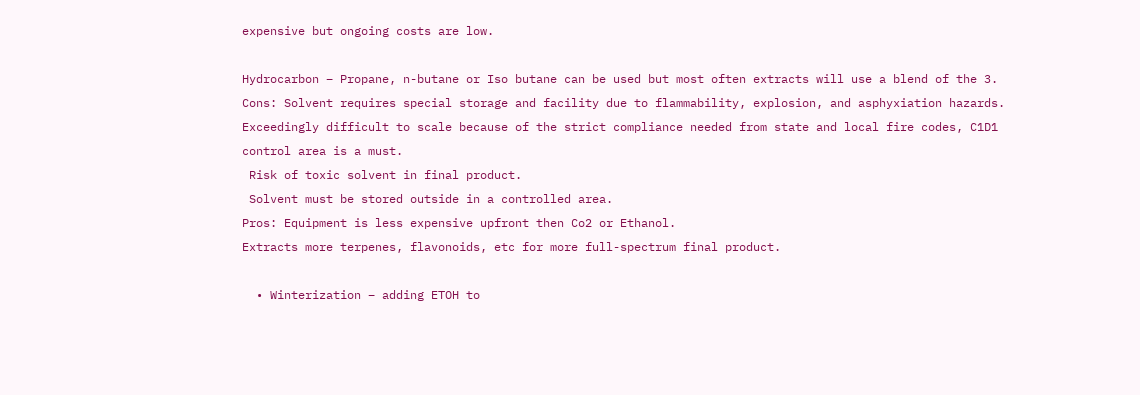expensive but ongoing costs are low.

Hydrocarbon – Propane, n-butane or Iso butane can be used but most often extracts will use a blend of the 3.
Cons: Solvent requires special storage and facility due to flammability, explosion, and asphyxiation hazards. Exceedingly difficult to scale because of the strict compliance needed from state and local fire codes, C1D1 control area is a must.
 Risk of toxic solvent in final product.
 Solvent must be stored outside in a controlled area.
Pros: Equipment is less expensive upfront then Co2 or Ethanol.
Extracts more terpenes, flavonoids, etc for more full-spectrum final product.

  • Winterization – adding ETOH to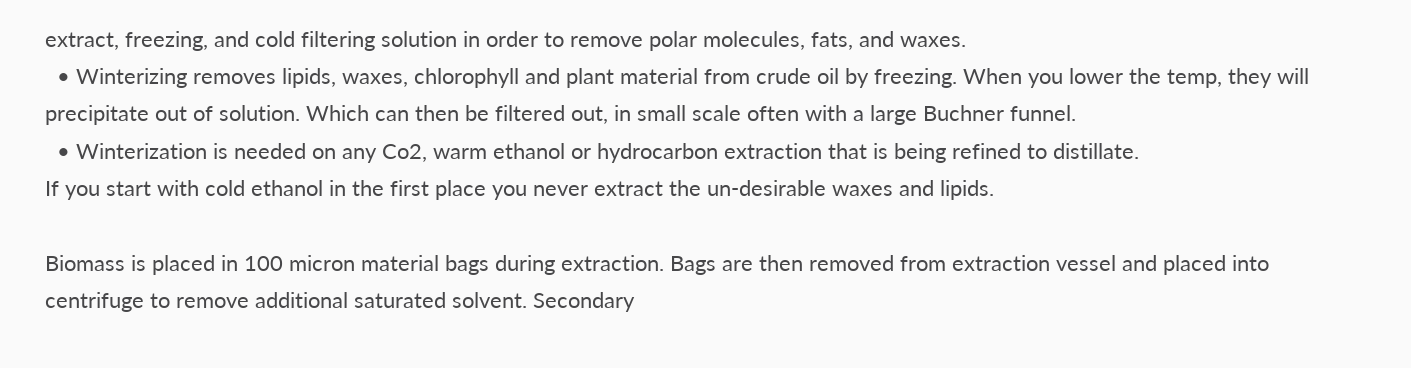extract, freezing, and cold filtering solution in order to remove polar molecules, fats, and waxes.
  • Winterizing removes lipids, waxes, chlorophyll and plant material from crude oil by freezing. When you lower the temp, they will precipitate out of solution. Which can then be filtered out, in small scale often with a large Buchner funnel.
  • Winterization is needed on any Co2, warm ethanol or hydrocarbon extraction that is being refined to distillate.
If you start with cold ethanol in the first place you never extract the un-desirable waxes and lipids.

Biomass is placed in 100 micron material bags during extraction. Bags are then removed from extraction vessel and placed into centrifuge to remove additional saturated solvent. Secondary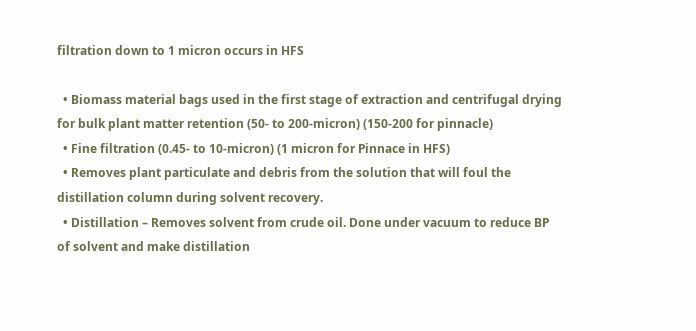filtration down to 1 micron occurs in HFS

  • Biomass material bags used in the first stage of extraction and centrifugal drying for bulk plant matter retention (50- to 200-micron) (150-200 for pinnacle)
  • Fine filtration (0.45- to 10-micron) (1 micron for Pinnace in HFS)
  • Removes plant particulate and debris from the solution that will foul the distillation column during solvent recovery.
  • Distillation – Removes solvent from crude oil. Done under vacuum to reduce BP of solvent and make distillation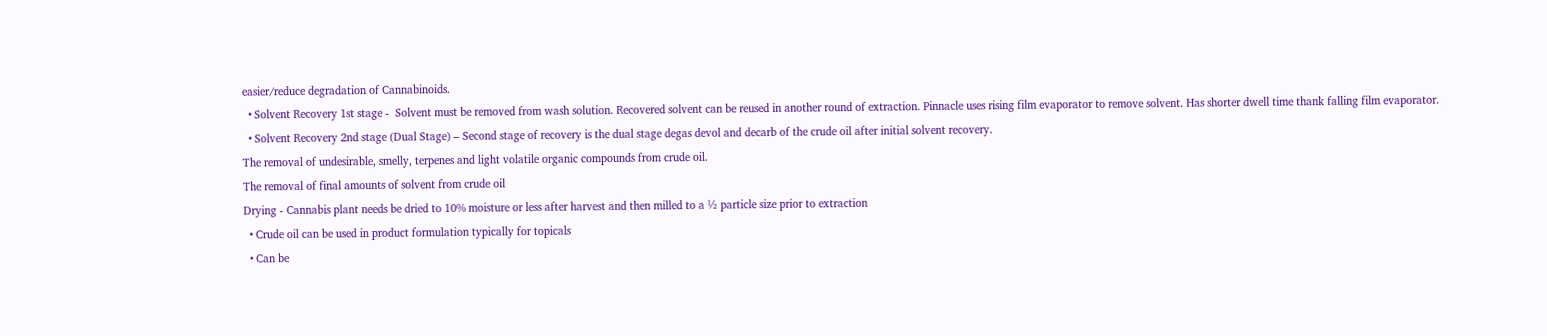easier/reduce degradation of Cannabinoids.
  • Solvent Recovery 1st stage -  Solvent must be removed from wash solution. Recovered solvent can be reused in another round of extraction. Pinnacle uses rising film evaporator to remove solvent. Has shorter dwell time thank falling film evaporator.
  • Solvent Recovery 2nd stage (Dual Stage) – Second stage of recovery is the dual stage degas devol and decarb of the crude oil after initial solvent recovery.
The removal of undesirable, smelly, terpenes and light volatile organic compounds from crude oil.
The removal of final amounts of solvent from crude oil
Drying - Cannabis plant needs be dried to 10% moisture or less after harvest and then milled to a ½ particle size prior to extraction
  • Crude oil can be used in product formulation typically for topicals
  • Can be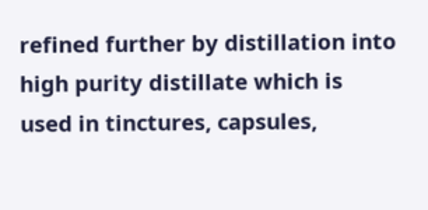refined further by distillation into high purity distillate which is used in tinctures, capsules,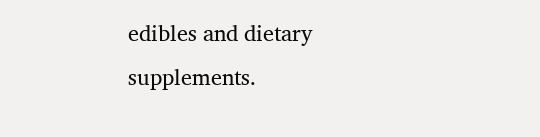edibles and dietary supplements.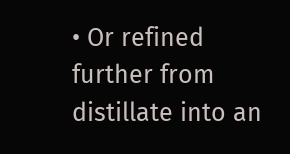• Or refined further from distillate into an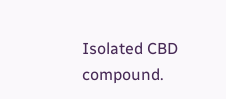Isolated CBD compound.